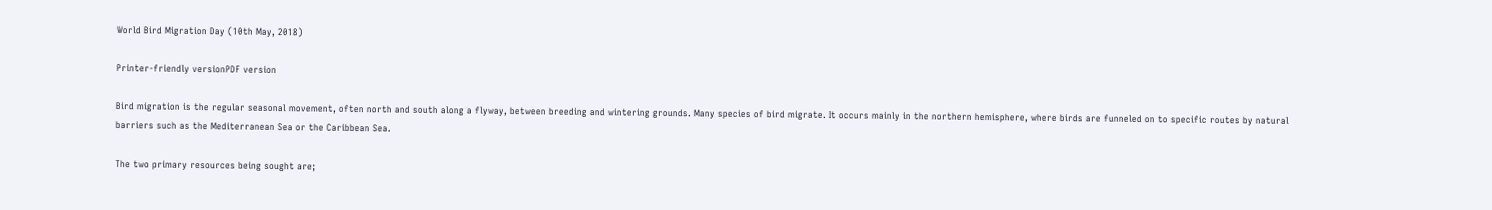World Bird Migration Day (10th May, 2018)

Printer-friendly versionPDF version

Bird migration is the regular seasonal movement, often north and south along a flyway, between breeding and wintering grounds. Many species of bird migrate. It occurs mainly in the northern hemisphere, where birds are funneled on to specific routes by natural barriers such as the Mediterranean Sea or the Caribbean Sea.

The two primary resources being sought are;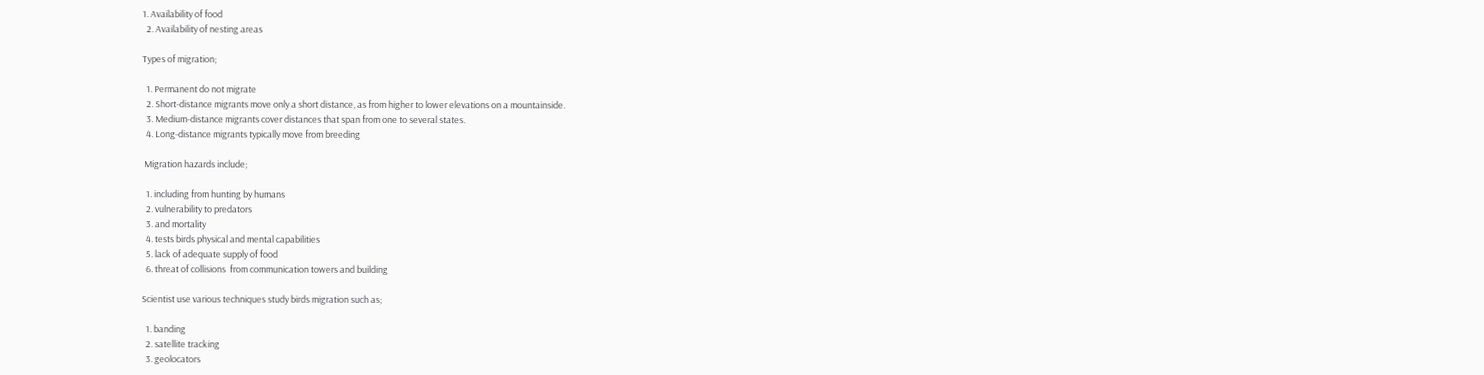1. Availability of food
  2. Availability of nesting areas

Types of migration;

  1. Permanent do not migrate
  2. Short-distance migrants move only a short distance, as from higher to lower elevations on a mountainside.
  3. Medium-distance migrants cover distances that span from one to several states.
  4. Long-distance migrants typically move from breeding

 Migration hazards include;

  1. including from hunting by humans
  2. vulnerability to predators
  3. and mortality
  4. tests birds physical and mental capabilities
  5. lack of adequate supply of food
  6. threat of collisions  from communication towers and building

Scientist use various techniques study birds migration such as;

  1. banding
  2. satellite tracking
  3. geolocators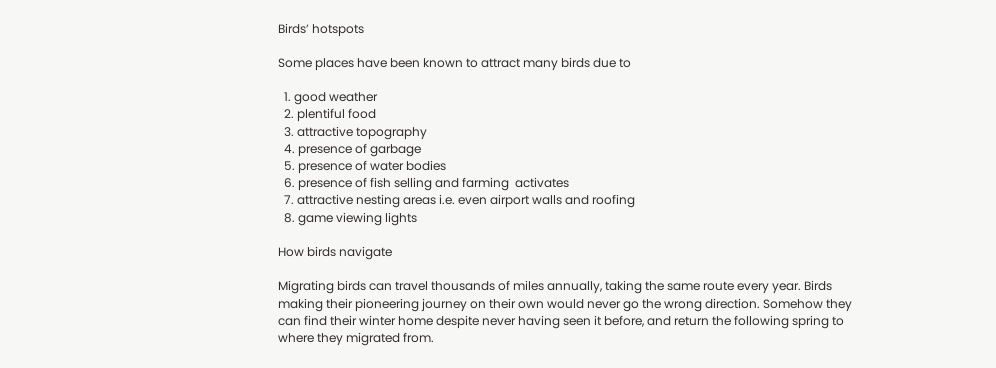Birds’ hotspots

Some places have been known to attract many birds due to

  1. good weather
  2. plentiful food
  3. attractive topography
  4. presence of garbage
  5. presence of water bodies
  6. presence of fish selling and farming  activates
  7. attractive nesting areas i.e. even airport walls and roofing
  8. game viewing lights

How birds navigate

Migrating birds can travel thousands of miles annually, taking the same route every year. Birds making their pioneering journey on their own would never go the wrong direction. Somehow they can find their winter home despite never having seen it before, and return the following spring to where they migrated from.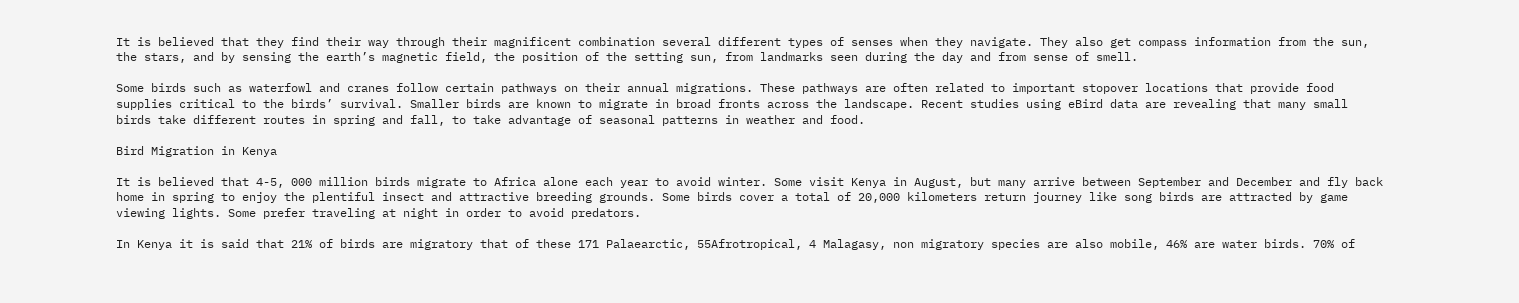It is believed that they find their way through their magnificent combination several different types of senses when they navigate. They also get compass information from the sun, the stars, and by sensing the earth’s magnetic field, the position of the setting sun, from landmarks seen during the day and from sense of smell.

Some birds such as waterfowl and cranes follow certain pathways on their annual migrations. These pathways are often related to important stopover locations that provide food supplies critical to the birds’ survival. Smaller birds are known to migrate in broad fronts across the landscape. Recent studies using eBird data are revealing that many small birds take different routes in spring and fall, to take advantage of seasonal patterns in weather and food.

Bird Migration in Kenya

It is believed that 4-5, 000 million birds migrate to Africa alone each year to avoid winter. Some visit Kenya in August, but many arrive between September and December and fly back home in spring to enjoy the plentiful insect and attractive breeding grounds. Some birds cover a total of 20,000 kilometers return journey like song birds are attracted by game viewing lights. Some prefer traveling at night in order to avoid predators.

In Kenya it is said that 21% of birds are migratory that of these 171 Palaearctic, 55Afrotropical, 4 Malagasy, non migratory species are also mobile, 46% are water birds. 70% of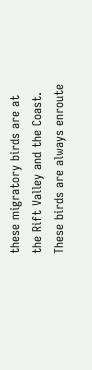these migratory birds are at the Rift Valley and the Coast. These birds are always enroute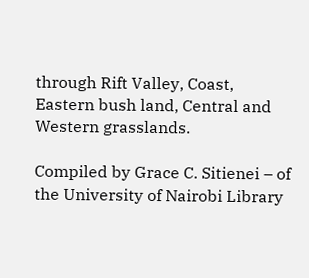through Rift Valley, Coast, Eastern bush land, Central and Western grasslands.

Compiled by Grace C. Sitienei – of the University of Nairobi Library